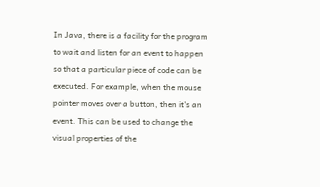In Java, there is a facility for the program to wait and listen for an event to happen so that a particular piece of code can be executed. For example, when the mouse pointer moves over a button, then it's an event. This can be used to change the visual properties of the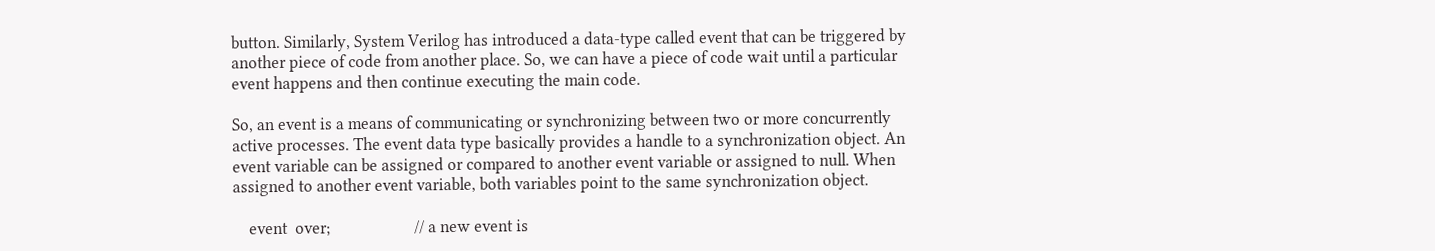button. Similarly, System Verilog has introduced a data-type called event that can be triggered by another piece of code from another place. So, we can have a piece of code wait until a particular event happens and then continue executing the main code.

So, an event is a means of communicating or synchronizing between two or more concurrently active processes. The event data type basically provides a handle to a synchronization object. An event variable can be assigned or compared to another event variable or assigned to null. When assigned to another event variable, both variables point to the same synchronization object.

    event  over;                     // a new event is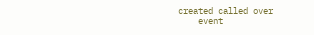created called over
    event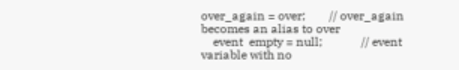over_again = over;        // over_again becomes an alias to over
    event  empty = null;             // event variable with no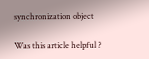synchronization object

Was this article helpful ?